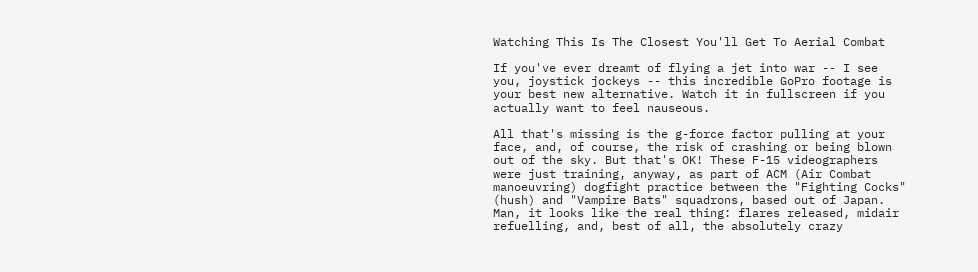Watching This Is The Closest You'll Get To Aerial Combat

If you've ever dreamt of flying a jet into war -- I see you, joystick jockeys -- this incredible GoPro footage is your best new alternative. Watch it in fullscreen if you actually want to feel nauseous.

All that's missing is the g-force factor pulling at your face, and, of course, the risk of crashing or being blown out of the sky. But that's OK! These F-15 videographers were just training, anyway, as part of ACM (Air Combat manoeuvring) dogfight practice between the "Fighting Cocks" (hush) and "Vampire Bats" squadrons, based out of Japan. Man, it looks like the real thing: flares released, midair refuelling, and, best of all, the absolutely crazy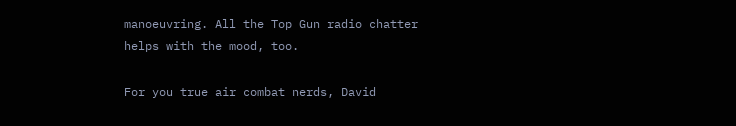manoeuvring. All the Top Gun radio chatter helps with the mood, too.

For you true air combat nerds, David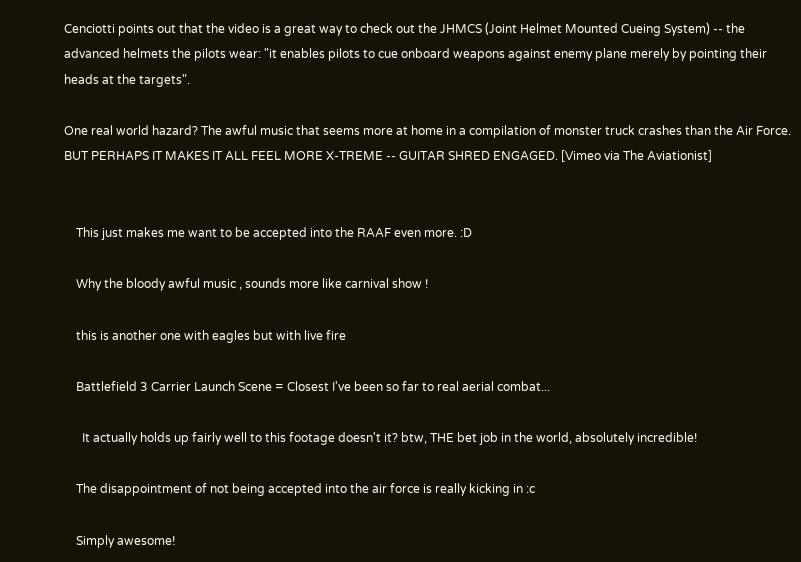Cenciotti points out that the video is a great way to check out the JHMCS (Joint Helmet Mounted Cueing System) -- the advanced helmets the pilots wear: "it enables pilots to cue onboard weapons against enemy plane merely by pointing their heads at the targets".

One real world hazard? The awful music that seems more at home in a compilation of monster truck crashes than the Air Force. BUT PERHAPS IT MAKES IT ALL FEEL MORE X-TREME -- GUITAR SHRED ENGAGED. [Vimeo via The Aviationist]


    This just makes me want to be accepted into the RAAF even more. :D

    Why the bloody awful music , sounds more like carnival show !

    this is another one with eagles but with live fire

    Battlefield 3 Carrier Launch Scene = Closest I've been so far to real aerial combat...

      It actually holds up fairly well to this footage doesn't it? btw, THE bet job in the world, absolutely incredible!

    The disappointment of not being accepted into the air force is really kicking in :c

    Simply awesome!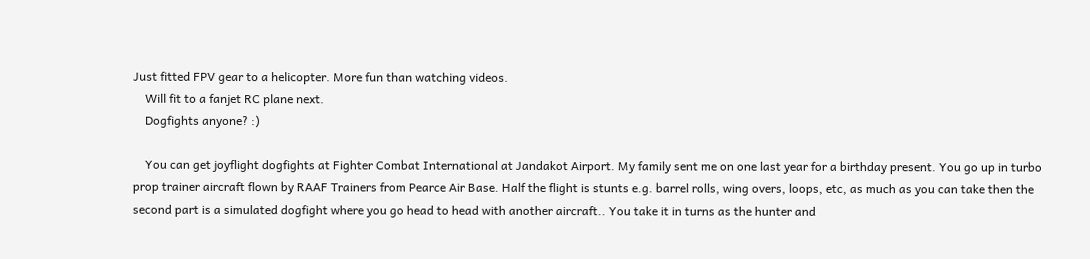Just fitted FPV gear to a helicopter. More fun than watching videos.
    Will fit to a fanjet RC plane next.
    Dogfights anyone? :)

    You can get joyflight dogfights at Fighter Combat International at Jandakot Airport. My family sent me on one last year for a birthday present. You go up in turbo prop trainer aircraft flown by RAAF Trainers from Pearce Air Base. Half the flight is stunts e.g. barrel rolls, wing overs, loops, etc, as much as you can take then the second part is a simulated dogfight where you go head to head with another aircraft.. You take it in turns as the hunter and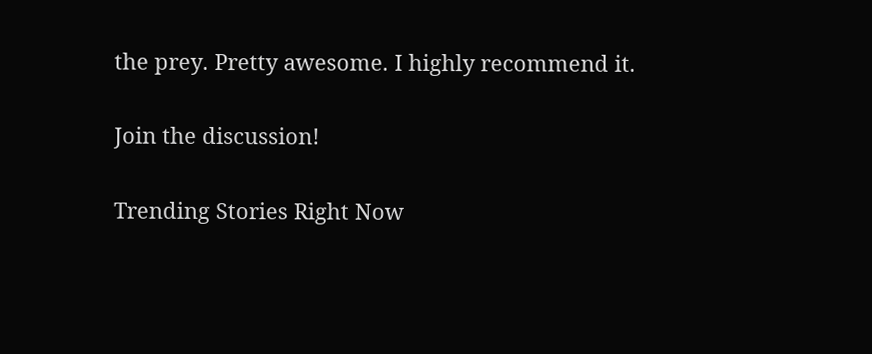the prey. Pretty awesome. I highly recommend it.

Join the discussion!

Trending Stories Right Now